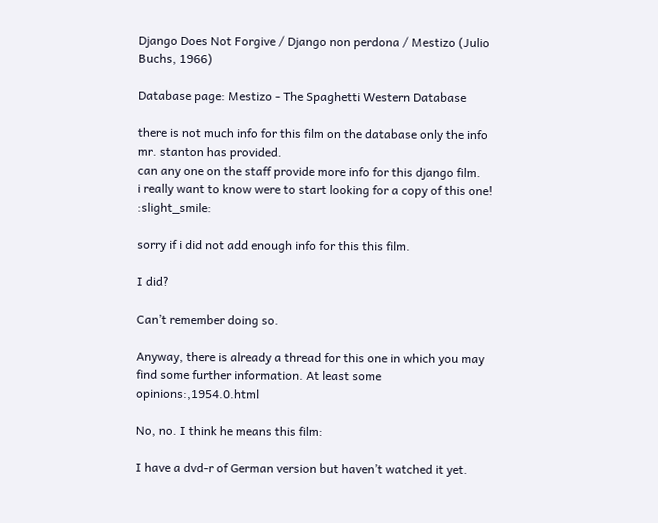Django Does Not Forgive / Django non perdona / Mestizo (Julio Buchs, 1966)

Database page: Mestizo - The Spaghetti Western Database

there is not much info for this film on the database only the info mr. stanton has provided.
can any one on the staff provide more info for this django film.
i really want to know were to start looking for a copy of this one! :slight_smile:

sorry if i did not add enough info for this this film.

I did?

Can’t remember doing so.

Anyway, there is already a thread for this one in which you may find some further information. At least some opinions:,1954.0.html

No, no. I think he means this film:

I have a dvd-r of German version but haven’t watched it yet.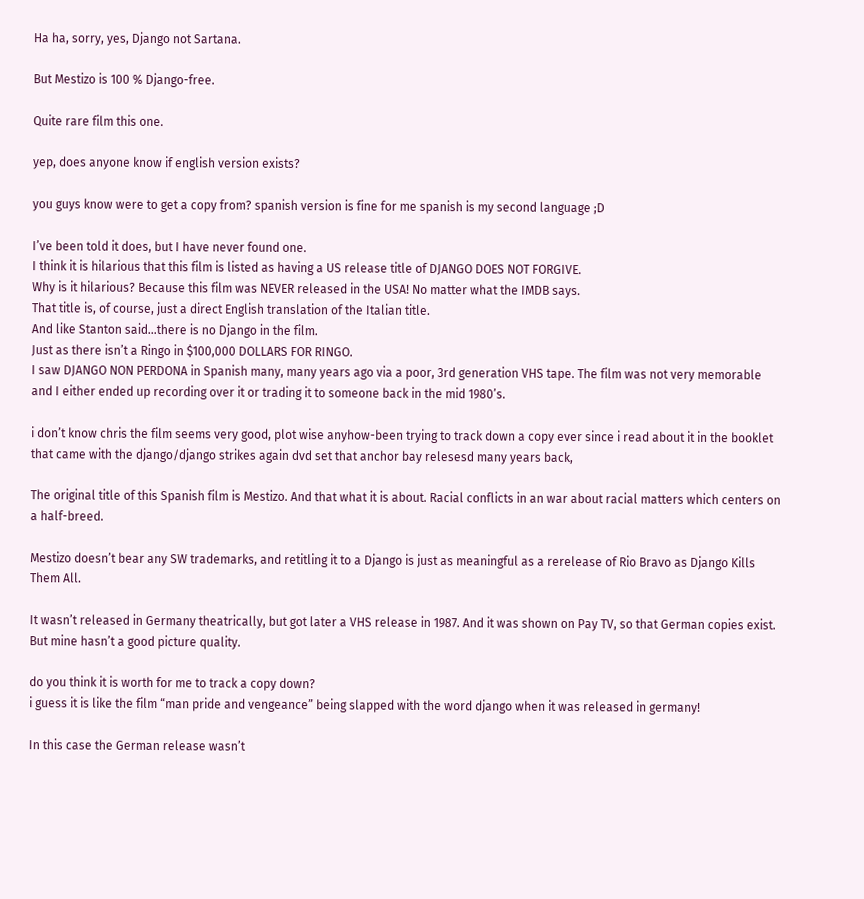Ha ha, sorry, yes, Django not Sartana.

But Mestizo is 100 % Django-free.

Quite rare film this one.

yep, does anyone know if english version exists?

you guys know were to get a copy from? spanish version is fine for me spanish is my second language ;D

I’ve been told it does, but I have never found one.
I think it is hilarious that this film is listed as having a US release title of DJANGO DOES NOT FORGIVE.
Why is it hilarious? Because this film was NEVER released in the USA! No matter what the IMDB says.
That title is, of course, just a direct English translation of the Italian title.
And like Stanton said…there is no Django in the film.
Just as there isn’t a Ringo in $100,000 DOLLARS FOR RINGO.
I saw DJANGO NON PERDONA in Spanish many, many years ago via a poor, 3rd generation VHS tape. The film was not very memorable and I either ended up recording over it or trading it to someone back in the mid 1980’s.

i don’t know chris the film seems very good, plot wise anyhow-been trying to track down a copy ever since i read about it in the booklet that came with the django/django strikes again dvd set that anchor bay relesesd many years back,

The original title of this Spanish film is Mestizo. And that what it is about. Racial conflicts in an war about racial matters which centers on a half-breed.

Mestizo doesn’t bear any SW trademarks, and retitling it to a Django is just as meaningful as a rerelease of Rio Bravo as Django Kills Them All.

It wasn’t released in Germany theatrically, but got later a VHS release in 1987. And it was shown on Pay TV, so that German copies exist. But mine hasn’t a good picture quality.

do you think it is worth for me to track a copy down?
i guess it is like the film “man pride and vengeance” being slapped with the word django when it was released in germany!

In this case the German release wasn’t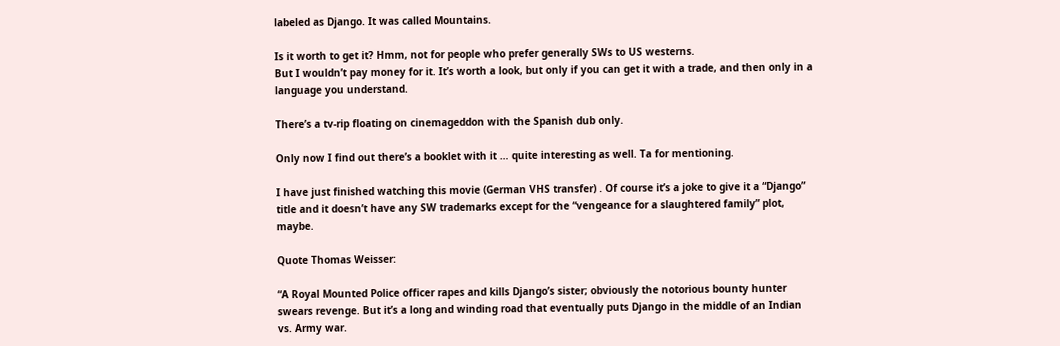labeled as Django. It was called Mountains.

Is it worth to get it? Hmm, not for people who prefer generally SWs to US westerns.
But I wouldn’t pay money for it. It’s worth a look, but only if you can get it with a trade, and then only in a language you understand.

There’s a tv-rip floating on cinemageddon with the Spanish dub only.

Only now I find out there’s a booklet with it … quite interesting as well. Ta for mentioning.

I have just finished watching this movie (German VHS transfer) . Of course it’s a joke to give it a “Django” title and it doesn’t have any SW trademarks except for the “vengeance for a slaughtered family” plot, maybe.

Quote Thomas Weisser:

“A Royal Mounted Police officer rapes and kills Django’s sister; obviously the notorious bounty hunter swears revenge. But it’s a long and winding road that eventually puts Django in the middle of an Indian vs. Army war.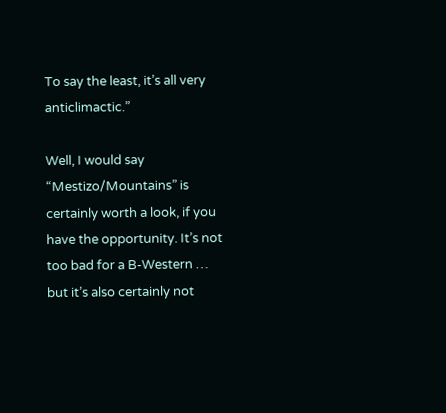To say the least, it’s all very anticlimactic.”

Well, I would say “Mestizo/Mountains” is certainly worth a look, if you have the opportunity. It’s not too bad for a B-Western … but it’s also certainly not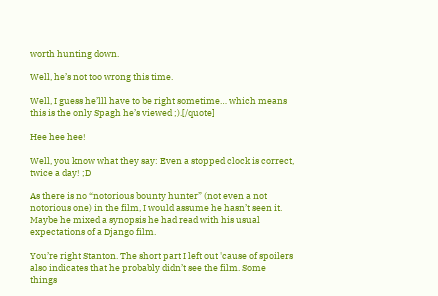worth hunting down.

Well, he’s not too wrong this time.

Well, I guess he’lll have to be right sometime… which means this is the only Spagh he’s viewed ;).[/quote]

Hee hee hee!

Well, you know what they say: Even a stopped clock is correct, twice a day! ;D

As there is no “notorious bounty hunter” (not even a not notorious one) in the film, I would assume he hasn’t seen it. Maybe he mixed a synopsis he had read with his usual expectations of a Django film.

You’re right Stanton. The short part I left out 'cause of spoilers also indicates that he probably didn’t see the film. Some things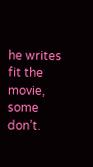he writes fit the movie, some don’t.